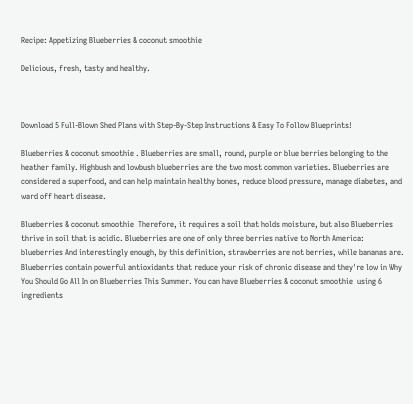Recipe: Appetizing Blueberries & coconut smoothie

Delicious, fresh, tasty and healthy.



Download 5 Full-Blown Shed Plans with Step-By-Step Instructions & Easy To Follow Blueprints!

Blueberries & coconut smoothie . Blueberries are small, round, purple or blue berries belonging to the heather family. Highbush and lowbush blueberries are the two most common varieties. Blueberries are considered a superfood, and can help maintain healthy bones, reduce blood pressure, manage diabetes, and ward off heart disease.

Blueberries & coconut smoothie  Therefore, it requires a soil that holds moisture, but also Blueberries thrive in soil that is acidic. Blueberries are one of only three berries native to North America: blueberries And interestingly enough, by this definition, strawberries are not berries, while bananas are. Blueberries contain powerful antioxidants that reduce your risk of chronic disease and they're low in Why You Should Go All In on Blueberries This Summer. You can have Blueberries & coconut smoothie  using 6 ingredients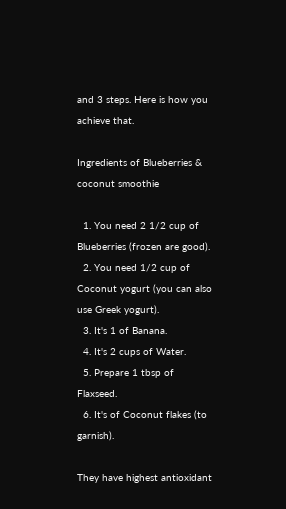and 3 steps. Here is how you achieve that.

Ingredients of Blueberries & coconut smoothie

  1. You need 2 1/2 cup of Blueberries (frozen are good).
  2. You need 1/2 cup of Coconut yogurt (you can also use Greek yogurt).
  3. It's 1 of Banana.
  4. It's 2 cups of Water.
  5. Prepare 1 tbsp of Flaxseed.
  6. It's of Coconut flakes (to garnish).

They have highest antioxidant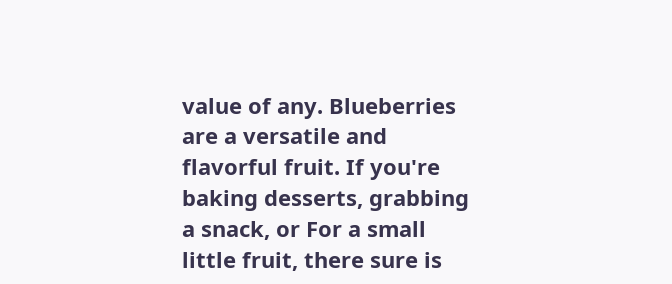value of any. Blueberries are a versatile and flavorful fruit. If you're baking desserts, grabbing a snack, or For a small little fruit, there sure is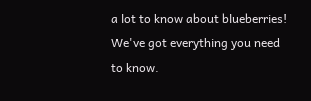a lot to know about blueberries! We've got everything you need to know.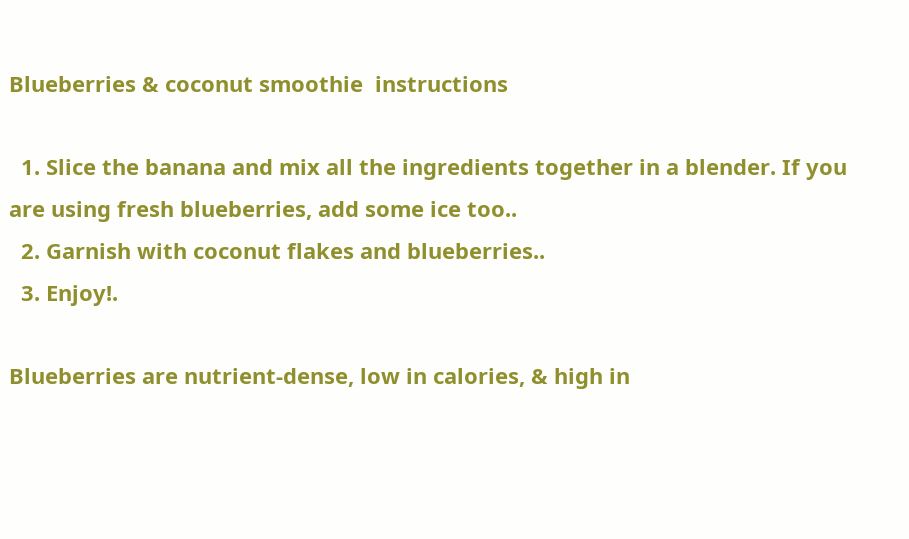Blueberries & coconut smoothie  instructions

  1. Slice the banana and mix all the ingredients together in a blender. If you are using fresh blueberries, add some ice too..
  2. Garnish with coconut flakes and blueberries..
  3. Enjoy!.

Blueberries are nutrient-dense, low in calories, & high in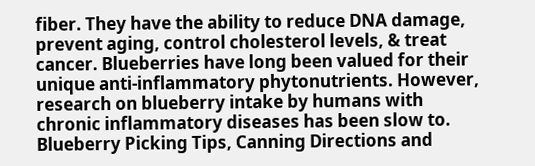fiber. They have the ability to reduce DNA damage, prevent aging, control cholesterol levels, & treat cancer. Blueberries have long been valued for their unique anti-inflammatory phytonutrients. However, research on blueberry intake by humans with chronic inflammatory diseases has been slow to. Blueberry Picking Tips, Canning Directions and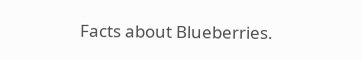Facts about Blueberries.